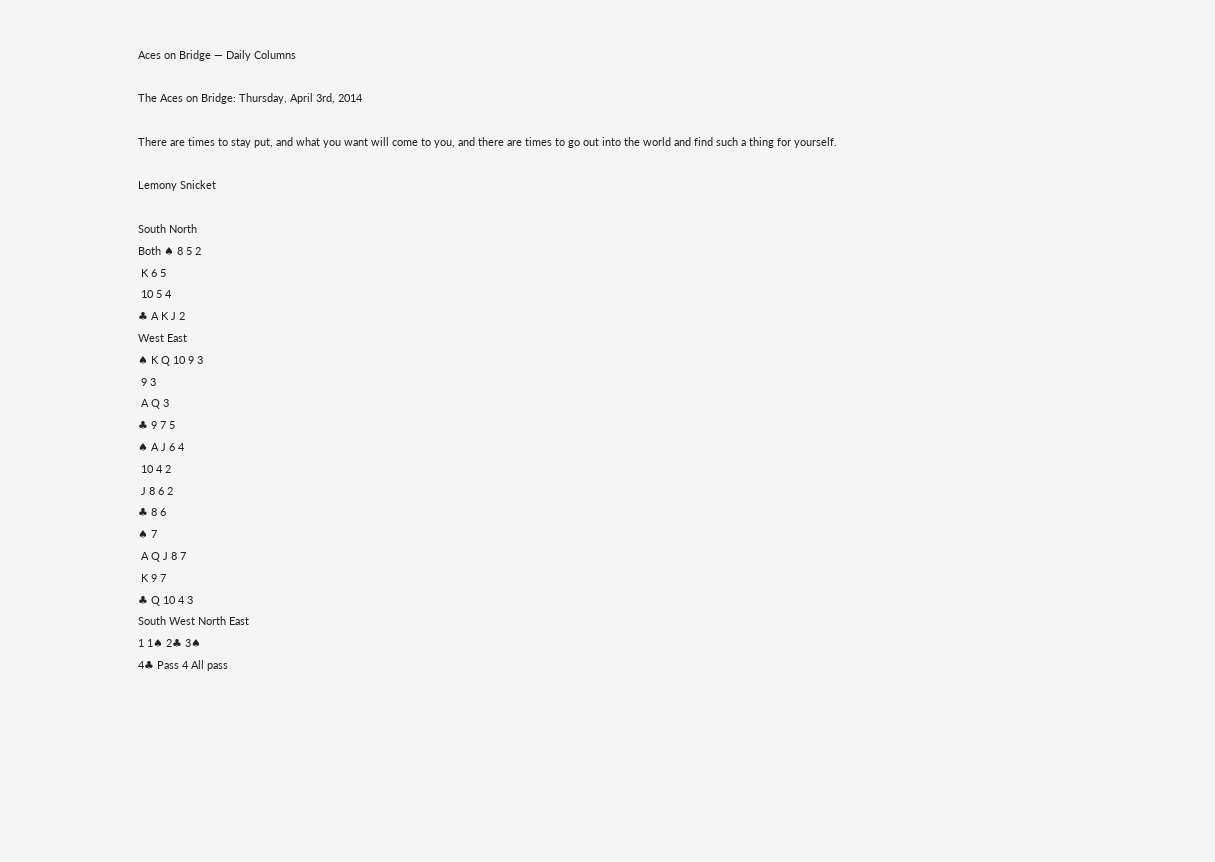Aces on Bridge — Daily Columns

The Aces on Bridge: Thursday, April 3rd, 2014

There are times to stay put, and what you want will come to you, and there are times to go out into the world and find such a thing for yourself.

Lemony Snicket

South North
Both ♠ 8 5 2
 K 6 5
 10 5 4
♣ A K J 2
West East
♠ K Q 10 9 3
 9 3
 A Q 3
♣ 9 7 5
♠ A J 6 4
 10 4 2
 J 8 6 2
♣ 8 6
♠ 7
 A Q J 8 7
 K 9 7
♣ Q 10 4 3
South West North East
1 1♠ 2♣ 3♠
4♣ Pass 4 All pass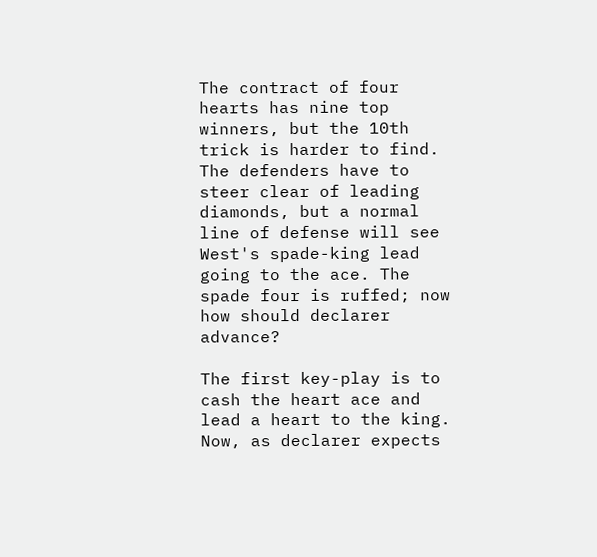The contract of four hearts has nine top winners, but the 10th trick is harder to find. The defenders have to steer clear of leading diamonds, but a normal line of defense will see West's spade-king lead going to the ace. The spade four is ruffed; now how should declarer advance?

The first key-play is to cash the heart ace and lead a heart to the king. Now, as declarer expects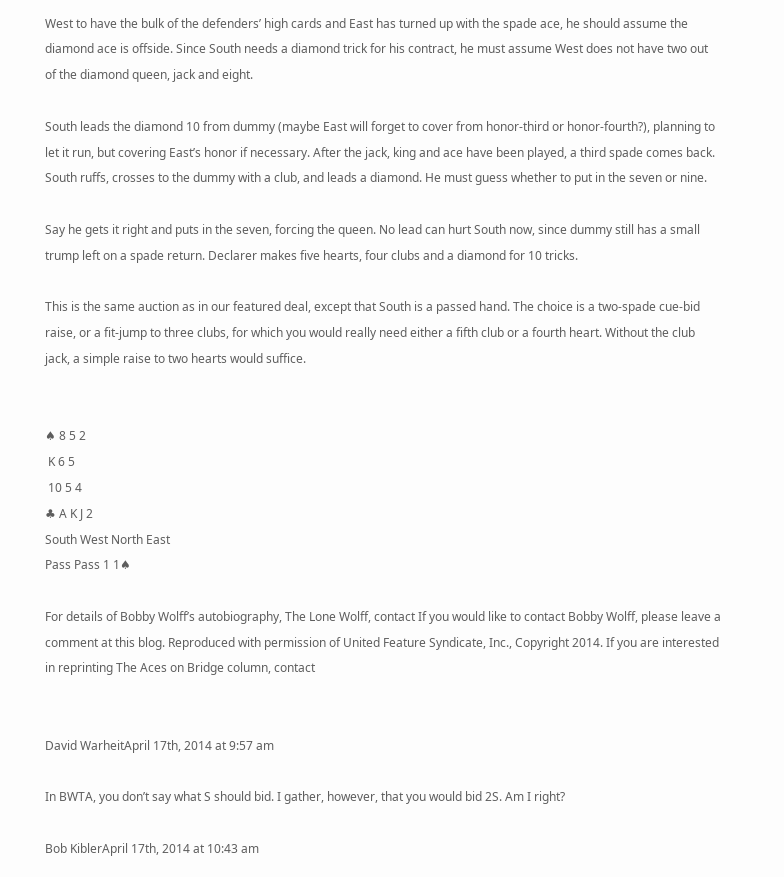West to have the bulk of the defenders’ high cards and East has turned up with the spade ace, he should assume the diamond ace is offside. Since South needs a diamond trick for his contract, he must assume West does not have two out of the diamond queen, jack and eight.

South leads the diamond 10 from dummy (maybe East will forget to cover from honor-third or honor-fourth?), planning to let it run, but covering East’s honor if necessary. After the jack, king and ace have been played, a third spade comes back. South ruffs, crosses to the dummy with a club, and leads a diamond. He must guess whether to put in the seven or nine.

Say he gets it right and puts in the seven, forcing the queen. No lead can hurt South now, since dummy still has a small trump left on a spade return. Declarer makes five hearts, four clubs and a diamond for 10 tricks.

This is the same auction as in our featured deal, except that South is a passed hand. The choice is a two-spade cue-bid raise, or a fit-jump to three clubs, for which you would really need either a fifth club or a fourth heart. Without the club jack, a simple raise to two hearts would suffice.


♠ 8 5 2
 K 6 5
 10 5 4
♣ A K J 2
South West North East
Pass Pass 1 1♠

For details of Bobby Wolff’s autobiography, The Lone Wolff, contact If you would like to contact Bobby Wolff, please leave a comment at this blog. Reproduced with permission of United Feature Syndicate, Inc., Copyright 2014. If you are interested in reprinting The Aces on Bridge column, contact


David WarheitApril 17th, 2014 at 9:57 am

In BWTA, you don’t say what S should bid. I gather, however, that you would bid 2S. Am I right?

Bob KiblerApril 17th, 2014 at 10:43 am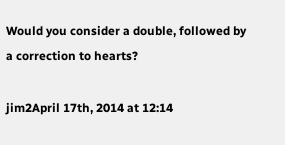Would you consider a double, followed by a correction to hearts?

jim2April 17th, 2014 at 12:14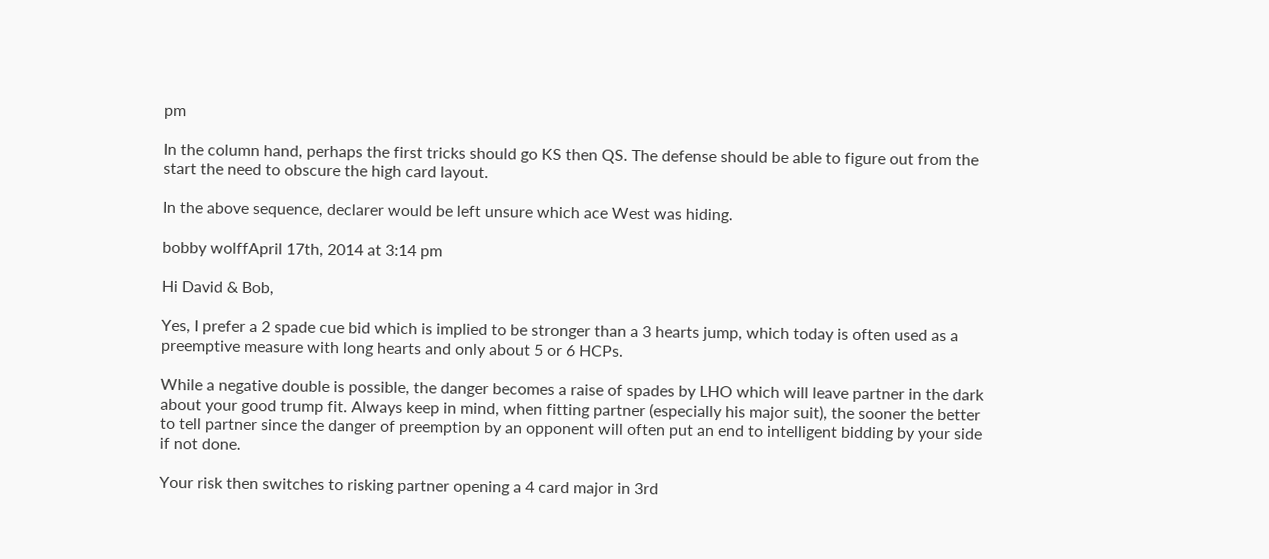pm

In the column hand, perhaps the first tricks should go KS then QS. The defense should be able to figure out from the start the need to obscure the high card layout.

In the above sequence, declarer would be left unsure which ace West was hiding.

bobby wolffApril 17th, 2014 at 3:14 pm

Hi David & Bob,

Yes, I prefer a 2 spade cue bid which is implied to be stronger than a 3 hearts jump, which today is often used as a preemptive measure with long hearts and only about 5 or 6 HCPs.

While a negative double is possible, the danger becomes a raise of spades by LHO which will leave partner in the dark about your good trump fit. Always keep in mind, when fitting partner (especially his major suit), the sooner the better to tell partner since the danger of preemption by an opponent will often put an end to intelligent bidding by your side if not done.

Your risk then switches to risking partner opening a 4 card major in 3rd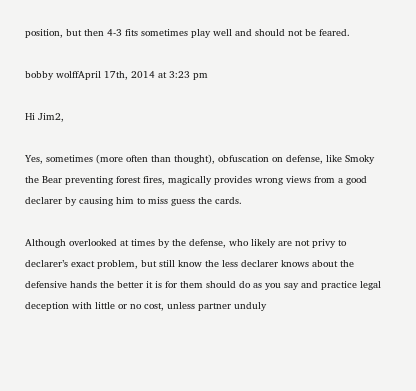position, but then 4-3 fits sometimes play well and should not be feared.

bobby wolffApril 17th, 2014 at 3:23 pm

Hi Jim2,

Yes, sometimes (more often than thought), obfuscation on defense, like Smoky the Bear preventing forest fires, magically provides wrong views from a good declarer by causing him to miss guess the cards.

Although overlooked at times by the defense, who likely are not privy to declarer’s exact problem, but still know the less declarer knows about the defensive hands the better it is for them should do as you say and practice legal deception with little or no cost, unless partner unduly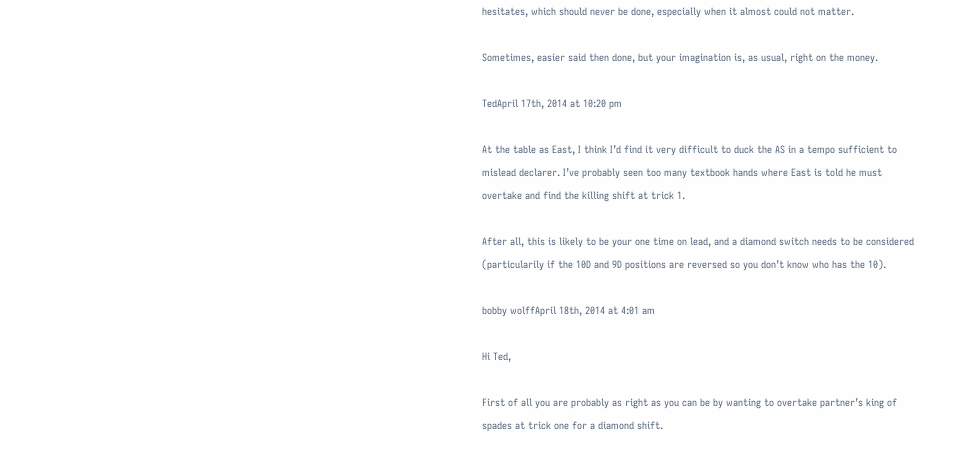hesitates, which should never be done, especially when it almost could not matter.

Sometimes, easier said then done, but your imagination is, as usual, right on the money.

TedApril 17th, 2014 at 10:20 pm

At the table as East, I think I’d find it very difficult to duck the AS in a tempo sufficient to mislead declarer. I’ve probably seen too many textbook hands where East is told he must overtake and find the killing shift at trick 1.

After all, this is likely to be your one time on lead, and a diamond switch needs to be considered (particularily if the 10D and 9D positions are reversed so you don’t know who has the 10).

bobby wolffApril 18th, 2014 at 4:01 am

Hi Ted,

First of all you are probably as right as you can be by wanting to overtake partner’s king of spades at trick one for a diamond shift.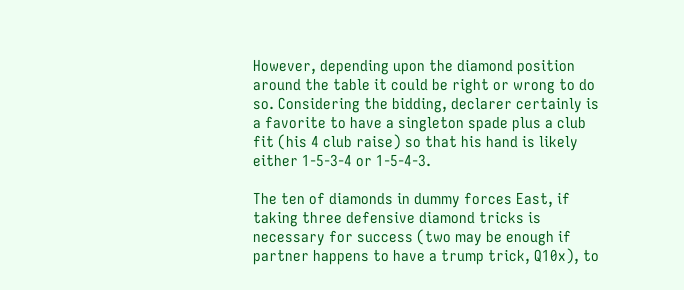However, depending upon the diamond position around the table it could be right or wrong to do so. Considering the bidding, declarer certainly is a favorite to have a singleton spade plus a club fit (his 4 club raise) so that his hand is likely either 1-5-3-4 or 1-5-4-3.

The ten of diamonds in dummy forces East, if taking three defensive diamond tricks is necessary for success (two may be enough if partner happens to have a trump trick, Q10x), to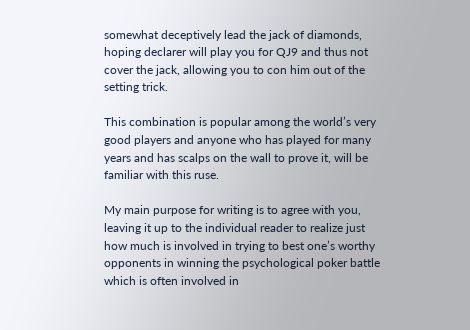somewhat deceptively lead the jack of diamonds, hoping declarer will play you for QJ9 and thus not cover the jack, allowing you to con him out of the setting trick.

This combination is popular among the world’s very good players and anyone who has played for many years and has scalps on the wall to prove it, will be familiar with this ruse.

My main purpose for writing is to agree with you, leaving it up to the individual reader to realize just how much is involved in trying to best one’s worthy opponents in winning the psychological poker battle which is often involved in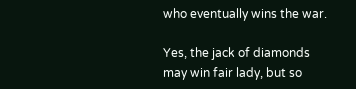who eventually wins the war.

Yes, the jack of diamonds may win fair lady, but so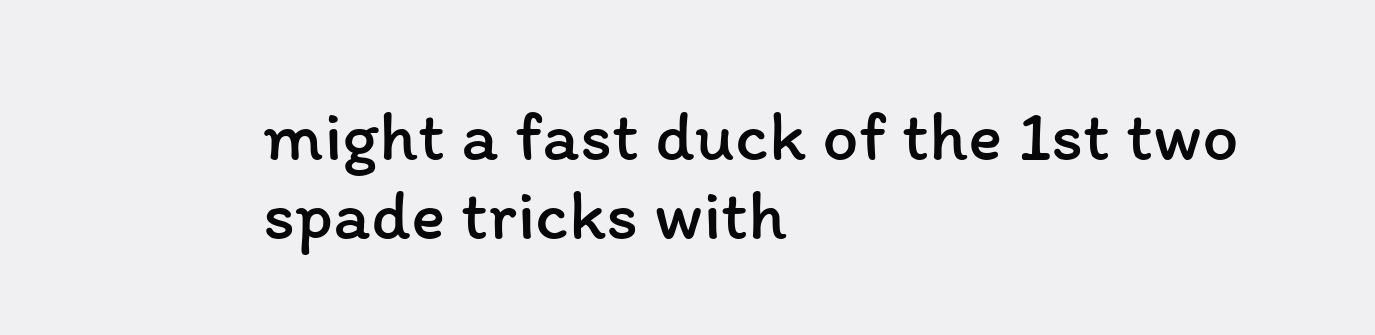might a fast duck of the 1st two spade tricks with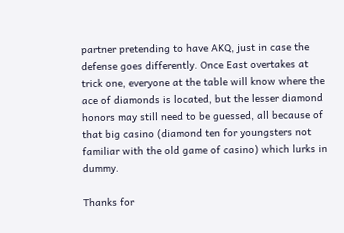partner pretending to have AKQ, just in case the defense goes differently. Once East overtakes at trick one, everyone at the table will know where the ace of diamonds is located, but the lesser diamond honors may still need to be guessed, all because of that big casino (diamond ten for youngsters not familiar with the old game of casino) which lurks in dummy.

Thanks for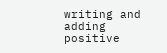writing and adding positive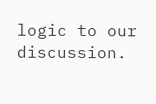logic to our discussion.